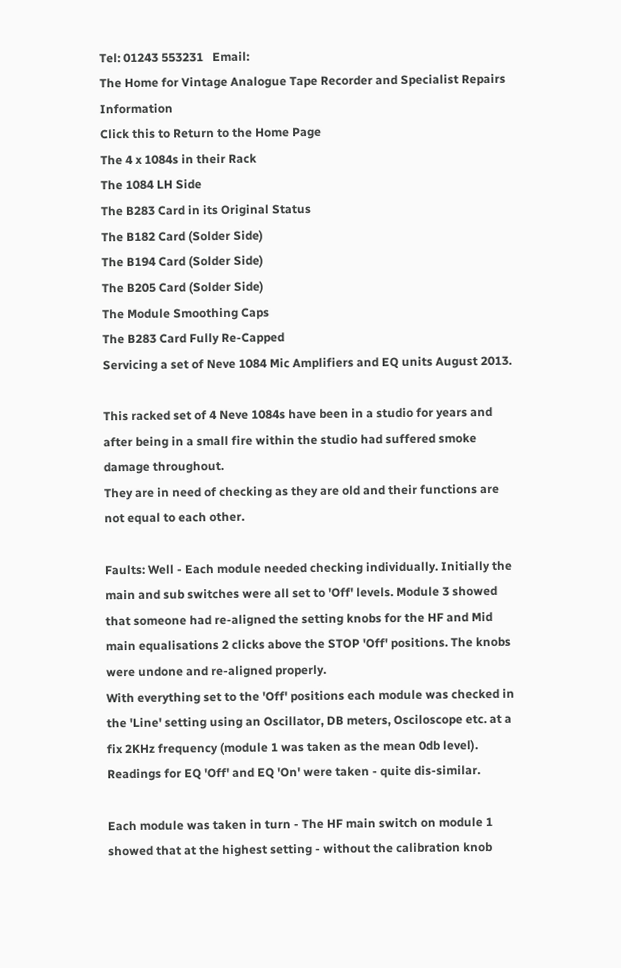Tel: 01243 553231   Email:
The Home for Vintage Analogue Tape Recorder and Specialist Repairs Information
Click this to Return to the Home Page
The 4 x 1084s in their Rack
The 1084 LH Side
The B283 Card in its Original Status
The B182 Card (Solder Side)
The B194 Card (Solder Side)
The B205 Card (Solder Side)
The Module Smoothing Caps
The B283 Card Fully Re-Capped
Servicing a set of Neve 1084 Mic Amplifiers and EQ units August 2013.

This racked set of 4 Neve 1084s have been in a studio for years and after being in a small fire within the studio had suffered smoke damage throughout.
They are in need of checking as they are old and their functions are not equal to each other.

Faults: Well - Each module needed checking individually. Initially the main and sub switches were all set to 'Off' levels. Module 3 showed that someone had re-aligned the setting knobs for the HF and Mid main equalisations 2 clicks above the STOP 'Off' positions. The knobs were undone and re-aligned properly.
With everything set to the 'Off' positions each module was checked in the 'Line' setting using an Oscillator, DB meters, Osciloscope etc. at a fix 2KHz frequency (module 1 was taken as the mean 0db level). Readings for EQ 'Off' and EQ 'On' were taken - quite dis-similar.

Each module was taken in turn - The HF main switch on module 1 showed that at the highest setting - without the calibration knob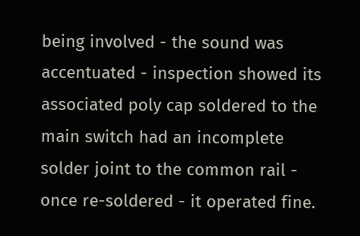being involved - the sound was accentuated - inspection showed its associated poly cap soldered to the main switch had an incomplete solder joint to the common rail - once re-soldered - it operated fine.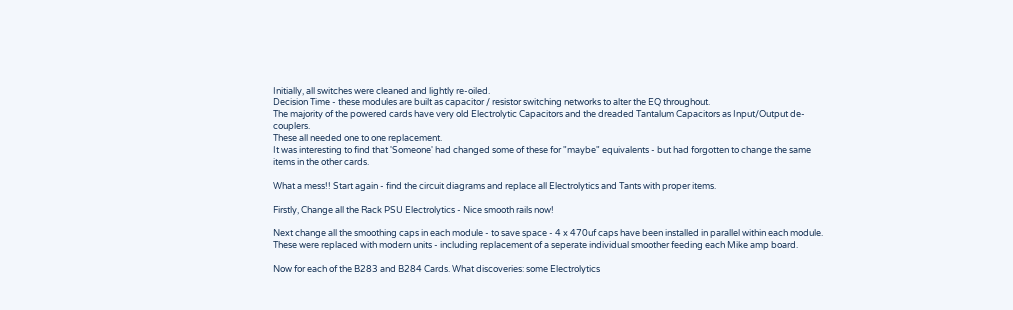Initially, all switches were cleaned and lightly re-oiled.
Decision Time - these modules are built as capacitor / resistor switching networks to alter the EQ throughout.
The majority of the powered cards have very old Electrolytic Capacitors and the dreaded Tantalum Capacitors as Input/Output de-couplers.
These all needed one to one replacement.
It was interesting to find that 'Someone' had changed some of these for "maybe" equivalents - but had forgotten to change the same items in the other cards.

What a mess!! Start again - find the circuit diagrams and replace all Electrolytics and Tants with proper items.

Firstly, Change all the Rack PSU Electrolytics - Nice smooth rails now!

Next change all the smoothing caps in each module - to save space - 4 x 470uf caps have been installed in parallel within each module. These were replaced with modern units - including replacement of a seperate individual smoother feeding each Mike amp board.

Now for each of the B283 and B284 Cards. What discoveries: some Electrolytics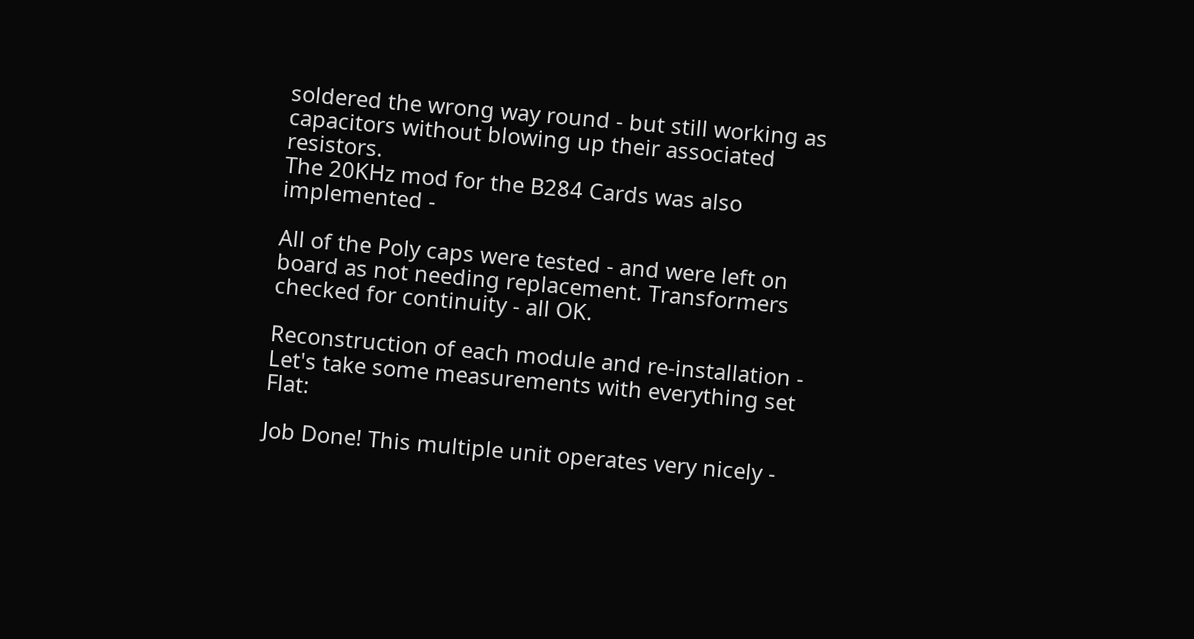soldered the wrong way round - but still working as capacitors without blowing up their associated resistors.
The 20KHz mod for the B284 Cards was also implemented -

All of the Poly caps were tested - and were left on board as not needing replacement. Transformers checked for continuity - all OK.

Reconstruction of each module and re-installation - Let's take some measurements with everything set Flat:

Job Done! This multiple unit operates very nicely -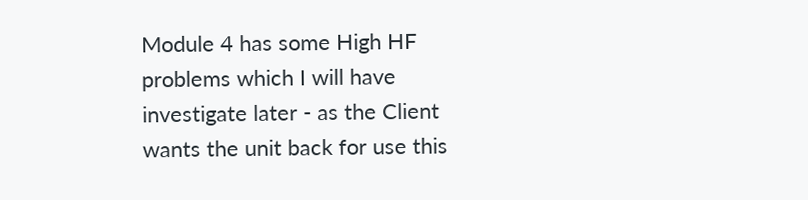Module 4 has some High HF problems which I will have investigate later - as the Client wants the unit back for use this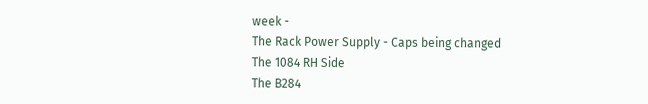week -
The Rack Power Supply - Caps being changed
The 1084 RH Side
The B284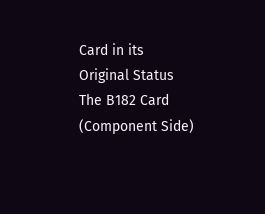Card in its Original Status
The B182 Card (Component Side)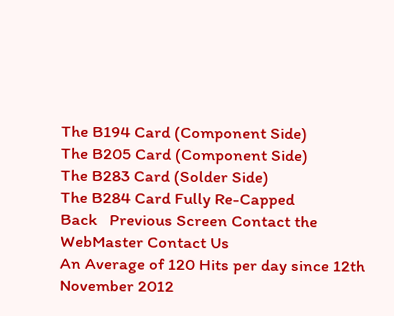The B194 Card (Component Side)
The B205 Card (Component Side)
The B283 Card (Solder Side)
The B284 Card Fully Re-Capped
Back   Previous Screen Contact the WebMaster Contact Us
An Average of 120 Hits per day since 12th November 2012